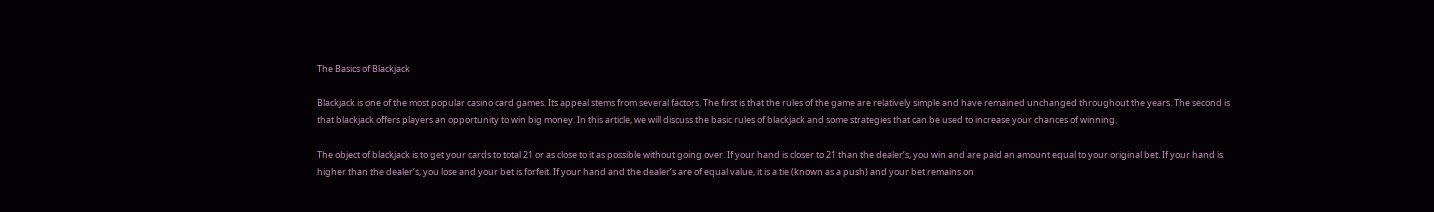The Basics of Blackjack

Blackjack is one of the most popular casino card games. Its appeal stems from several factors. The first is that the rules of the game are relatively simple and have remained unchanged throughout the years. The second is that blackjack offers players an opportunity to win big money. In this article, we will discuss the basic rules of blackjack and some strategies that can be used to increase your chances of winning.

The object of blackjack is to get your cards to total 21 or as close to it as possible without going over. If your hand is closer to 21 than the dealer’s, you win and are paid an amount equal to your original bet. If your hand is higher than the dealer’s, you lose and your bet is forfeit. If your hand and the dealer’s are of equal value, it is a tie (known as a push) and your bet remains on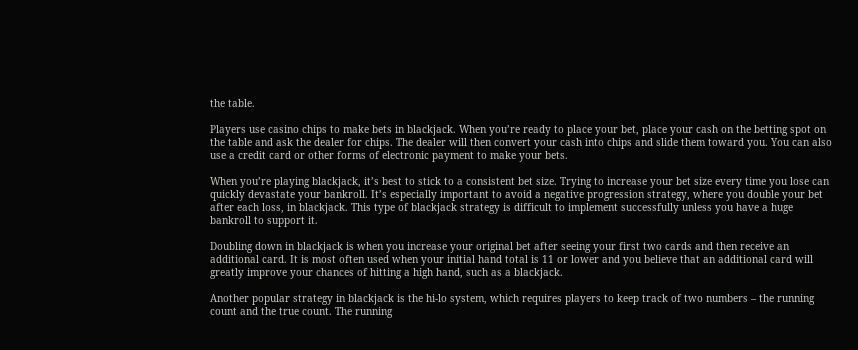the table.

Players use casino chips to make bets in blackjack. When you’re ready to place your bet, place your cash on the betting spot on the table and ask the dealer for chips. The dealer will then convert your cash into chips and slide them toward you. You can also use a credit card or other forms of electronic payment to make your bets.

When you’re playing blackjack, it’s best to stick to a consistent bet size. Trying to increase your bet size every time you lose can quickly devastate your bankroll. It’s especially important to avoid a negative progression strategy, where you double your bet after each loss, in blackjack. This type of blackjack strategy is difficult to implement successfully unless you have a huge bankroll to support it.

Doubling down in blackjack is when you increase your original bet after seeing your first two cards and then receive an additional card. It is most often used when your initial hand total is 11 or lower and you believe that an additional card will greatly improve your chances of hitting a high hand, such as a blackjack.

Another popular strategy in blackjack is the hi-lo system, which requires players to keep track of two numbers – the running count and the true count. The running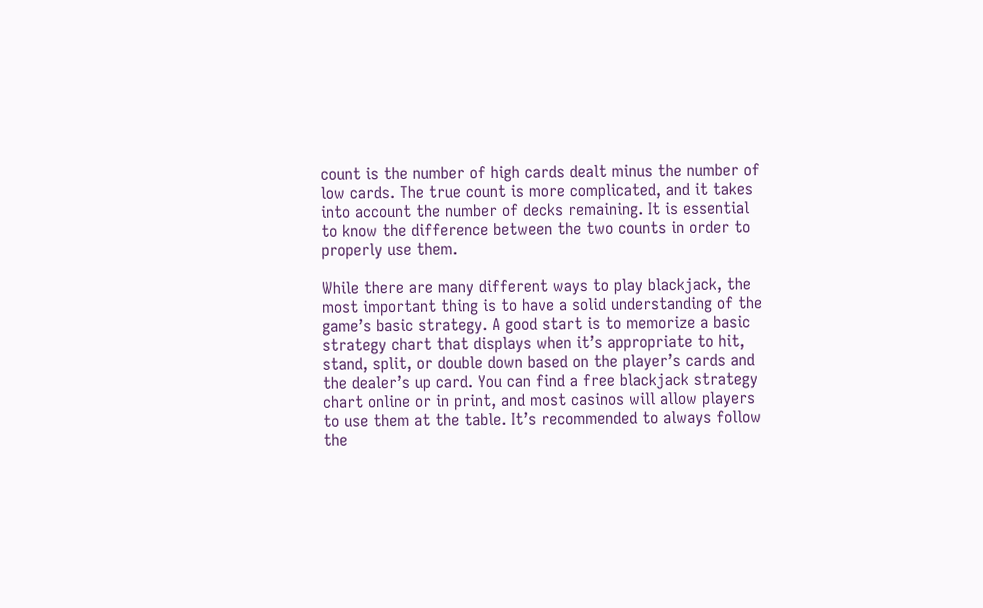count is the number of high cards dealt minus the number of low cards. The true count is more complicated, and it takes into account the number of decks remaining. It is essential to know the difference between the two counts in order to properly use them.

While there are many different ways to play blackjack, the most important thing is to have a solid understanding of the game’s basic strategy. A good start is to memorize a basic strategy chart that displays when it’s appropriate to hit, stand, split, or double down based on the player’s cards and the dealer’s up card. You can find a free blackjack strategy chart online or in print, and most casinos will allow players to use them at the table. It’s recommended to always follow the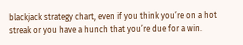blackjack strategy chart, even if you think you’re on a hot streak or you have a hunch that you’re due for a win.